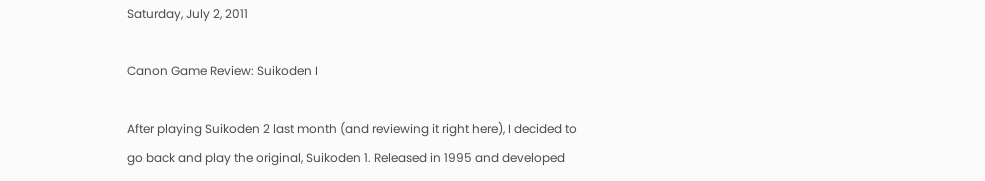Saturday, July 2, 2011

Canon Game Review: Suikoden I

After playing Suikoden 2 last month (and reviewing it right here), I decided to go back and play the original, Suikoden 1. Released in 1995 and developed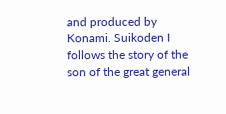and produced by Konami. Suikoden I follows the story of the son of the great general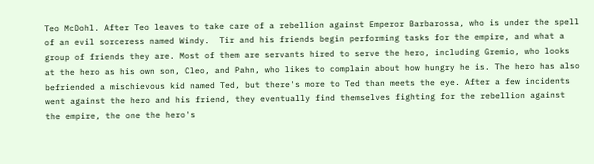Teo McDohl. After Teo leaves to take care of a rebellion against Emperor Barbarossa, who is under the spell of an evil sorceress named Windy.  Tir and his friends begin performing tasks for the empire, and what a group of friends they are. Most of them are servants hired to serve the hero, including Gremio, who looks at the hero as his own son, Cleo, and Pahn, who likes to complain about how hungry he is. The hero has also befriended a mischievous kid named Ted, but there's more to Ted than meets the eye. After a few incidents went against the hero and his friend, they eventually find themselves fighting for the rebellion against the empire, the one the hero's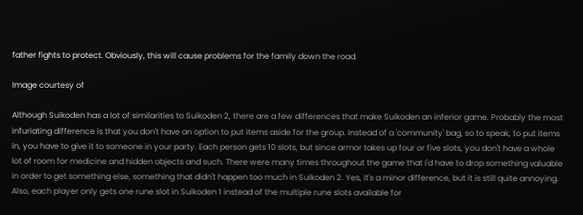father fights to protect. Obviously, this will cause problems for the family down the road.

Image courtesy of

Although Suikoden has a lot of similarities to Suikoden 2, there are a few differences that make Suikoden an inferior game. Probably the most infuriating difference is that you don't have an option to put items aside for the group. Instead of a 'community' bag, so to speak, to put items in, you have to give it to someone in your party. Each person gets 10 slots, but since armor takes up four or five slots, you don't have a whole lot of room for medicine and hidden objects and such. There were many times throughout the game that I'd have to drop something valuable in order to get something else, something that didn't happen too much in Suikoden 2. Yes, it's a minor difference, but it is still quite annoying. Also, each player only gets one rune slot in Suikoden 1 instead of the multiple rune slots available for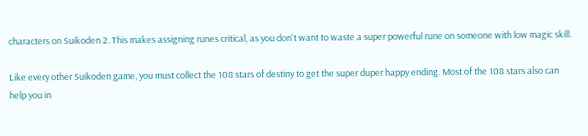characters on Suikoden 2. This makes assigning runes critical, as you don't want to waste a super powerful rune on someone with low magic skill.

Like every other Suikoden game, you must collect the 108 stars of destiny to get the super duper happy ending. Most of the 108 stars also can help you in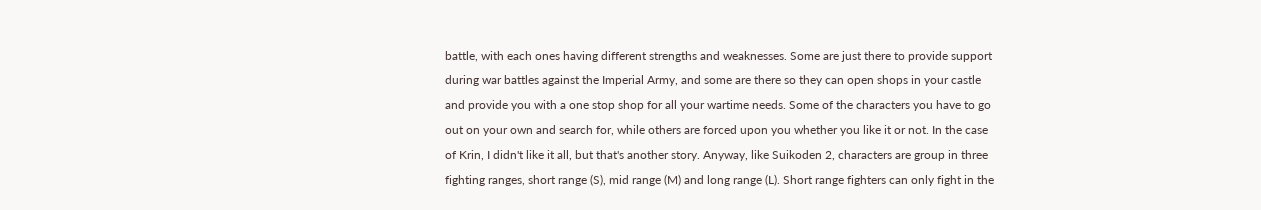battle, with each ones having different strengths and weaknesses. Some are just there to provide support during war battles against the Imperial Army, and some are there so they can open shops in your castle and provide you with a one stop shop for all your wartime needs. Some of the characters you have to go out on your own and search for, while others are forced upon you whether you like it or not. In the case of Krin, I didn't like it all, but that's another story. Anyway, like Suikoden 2, characters are group in three fighting ranges, short range (S), mid range (M) and long range (L). Short range fighters can only fight in the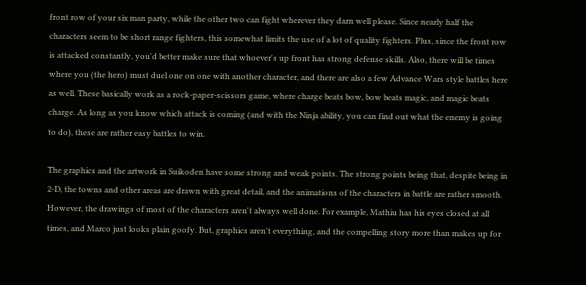front row of your six man party, while the other two can fight wherever they darn well please. Since nearly half the characters seem to be short range fighters, this somewhat limits the use of a lot of quality fighters. Plus, since the front row is attacked constantly, you'd better make sure that whoever's up front has strong defense skills. Also, there will be times where you (the hero) must duel one on one with another character, and there are also a few Advance Wars style battles here as well. These basically work as a rock-paper-scissors game, where charge beats bow, bow beats magic, and magic beats charge. As long as you know which attack is coming (and with the Ninja ability, you can find out what the enemy is going to do), these are rather easy battles to win.

The graphics and the artwork in Suikoden have some strong and weak points. The strong points being that, despite being in 2-D, the towns and other areas are drawn with great detail, and the animations of the characters in battle are rather smooth. However, the drawings of most of the characters aren't always well done. For example, Mathiu has his eyes closed at all times, and Marco just looks plain goofy. But, graphics aren't everything, and the compelling story more than makes up for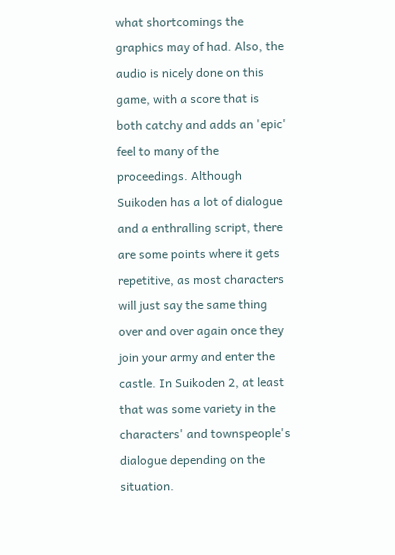what shortcomings the graphics may of had. Also, the audio is nicely done on this game, with a score that is both catchy and adds an 'epic' feel to many of the proceedings. Although Suikoden has a lot of dialogue and a enthralling script, there are some points where it gets repetitive, as most characters will just say the same thing over and over again once they join your army and enter the castle. In Suikoden 2, at least that was some variety in the characters' and townspeople's dialogue depending on the situation.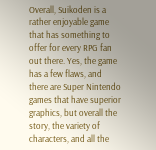Overall, Suikoden is a rather enjoyable game that has something to offer for every RPG fan out there. Yes, the game has a few flaws, and there are Super Nintendo games that have superior graphics, but overall the story, the variety of characters, and all the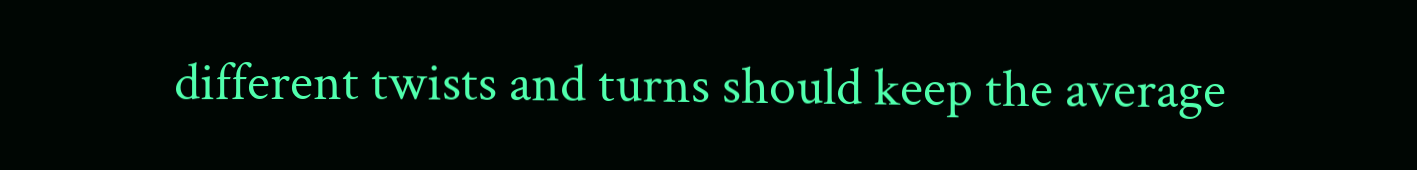different twists and turns should keep the average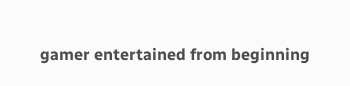gamer entertained from beginning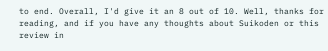to end. Overall, I'd give it an 8 out of 10. Well, thanks for reading, and if you have any thoughts about Suikoden or this review in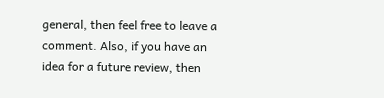general, then feel free to leave a comment. Also, if you have an idea for a future review, then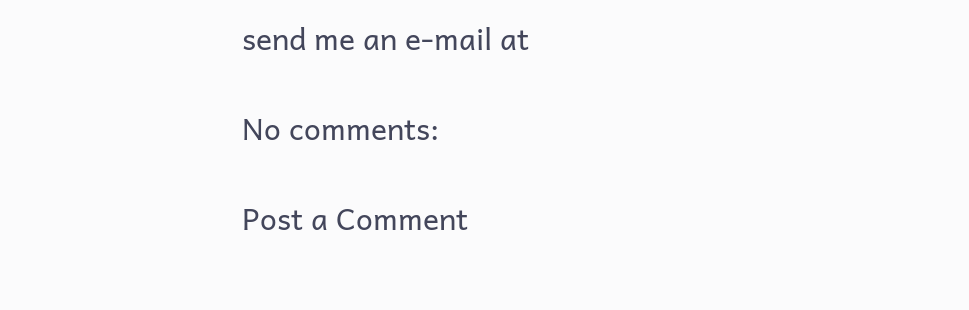send me an e-mail at

No comments:

Post a Comment